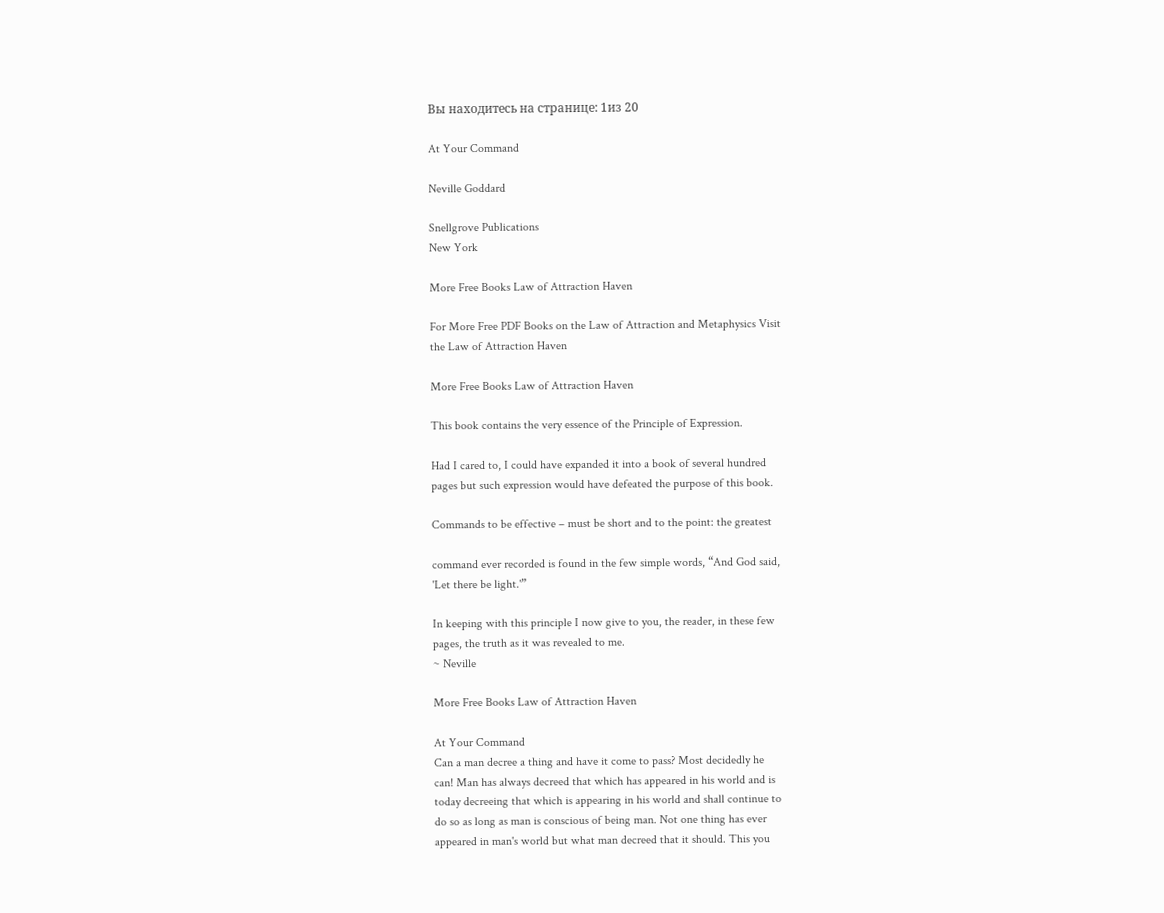Вы находитесь на странице: 1из 20

At Your Command

Neville Goddard

Snellgrove Publications
New York

More Free Books Law of Attraction Haven

For More Free PDF Books on the Law of Attraction and Metaphysics Visit
the Law of Attraction Haven

More Free Books Law of Attraction Haven

This book contains the very essence of the Principle of Expression.

Had I cared to, I could have expanded it into a book of several hundred
pages but such expression would have defeated the purpose of this book.

Commands to be effective – must be short and to the point: the greatest

command ever recorded is found in the few simple words, “And God said,
'Let there be light.'”

In keeping with this principle I now give to you, the reader, in these few
pages, the truth as it was revealed to me.
~ Neville

More Free Books Law of Attraction Haven

At Your Command
Can a man decree a thing and have it come to pass? Most decidedly he
can! Man has always decreed that which has appeared in his world and is
today decreeing that which is appearing in his world and shall continue to
do so as long as man is conscious of being man. Not one thing has ever
appeared in man's world but what man decreed that it should. This you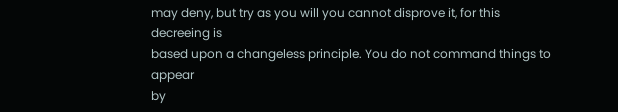may deny, but try as you will you cannot disprove it, for this decreeing is
based upon a changeless principle. You do not command things to appear
by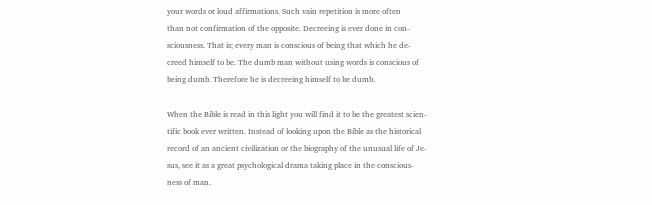your words or loud affirmations. Such vain repetition is more often
than not confirmation of the opposite. Decreeing is ever done in con-
sciousness. That is; every man is conscious of being that which he de-
creed himself to be. The dumb man without using words is conscious of
being dumb. Therefore he is decreeing himself to be dumb.

When the Bible is read in this light you will find it to be the greatest scien-
tific book ever written. Instead of looking upon the Bible as the historical
record of an ancient civilization or the biography of the unusual life of Je-
sus, see it as a great psychological drama taking place in the conscious-
ness of man.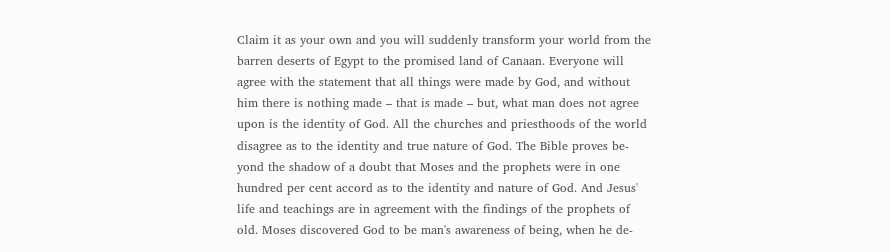Claim it as your own and you will suddenly transform your world from the
barren deserts of Egypt to the promised land of Canaan. Everyone will
agree with the statement that all things were made by God, and without
him there is nothing made – that is made – but, what man does not agree
upon is the identity of God. All the churches and priesthoods of the world
disagree as to the identity and true nature of God. The Bible proves be-
yond the shadow of a doubt that Moses and the prophets were in one
hundred per cent accord as to the identity and nature of God. And Jesus'
life and teachings are in agreement with the findings of the prophets of
old. Moses discovered God to be man's awareness of being, when he de-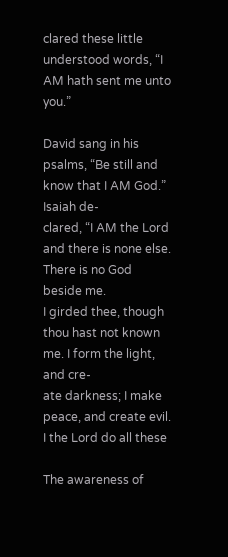clared these little understood words, “I AM hath sent me unto you.”

David sang in his psalms, “Be still and know that I AM God.” Isaiah de-
clared, “I AM the Lord and there is none else. There is no God beside me.
I girded thee, though thou hast not known me. I form the light, and cre-
ate darkness; I make peace, and create evil. I the Lord do all these

The awareness of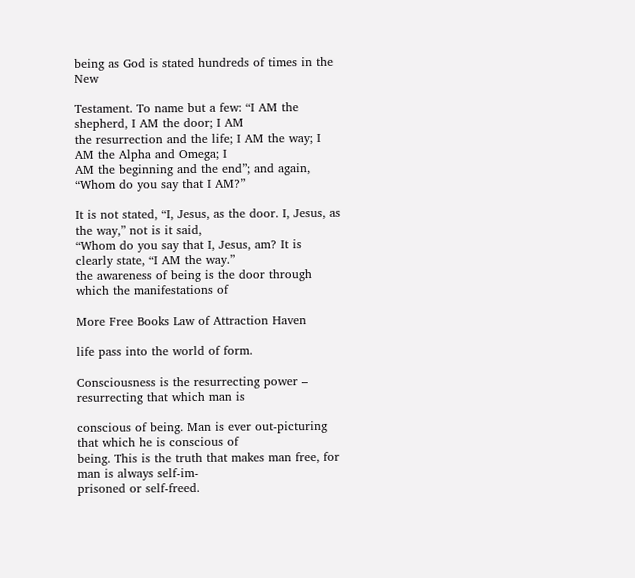being as God is stated hundreds of times in the New

Testament. To name but a few: “I AM the shepherd, I AM the door; I AM
the resurrection and the life; I AM the way; I AM the Alpha and Omega; I
AM the beginning and the end”; and again, “Whom do you say that I AM?”

It is not stated, “I, Jesus, as the door. I, Jesus, as the way,” not is it said,
“Whom do you say that I, Jesus, am? It is clearly state, “I AM the way.”
the awareness of being is the door through which the manifestations of

More Free Books Law of Attraction Haven

life pass into the world of form.

Consciousness is the resurrecting power – resurrecting that which man is

conscious of being. Man is ever out-picturing that which he is conscious of
being. This is the truth that makes man free, for man is always self-im-
prisoned or self-freed.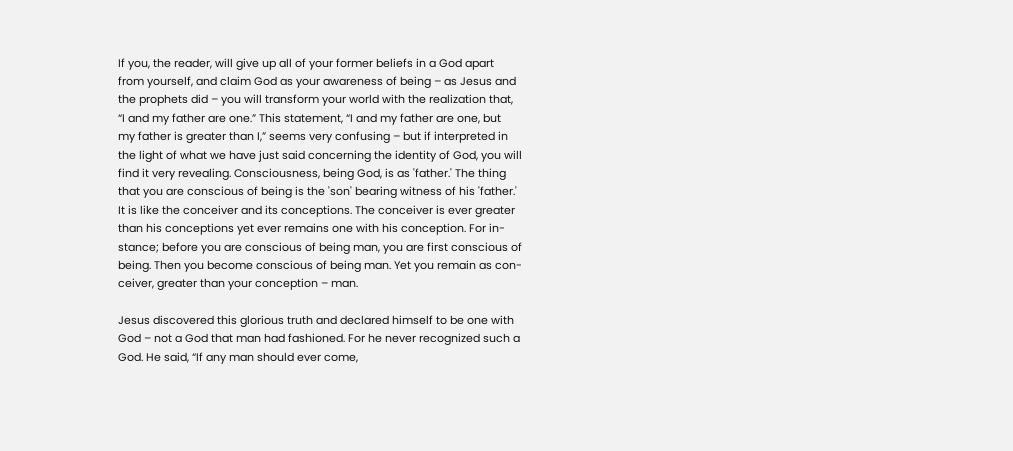If you, the reader, will give up all of your former beliefs in a God apart
from yourself, and claim God as your awareness of being – as Jesus and
the prophets did – you will transform your world with the realization that,
“I and my father are one.” This statement, “I and my father are one, but
my father is greater than I,” seems very confusing – but if interpreted in
the light of what we have just said concerning the identity of God, you will
find it very revealing. Consciousness, being God, is as 'father.' The thing
that you are conscious of being is the 'son' bearing witness of his 'father.'
It is like the conceiver and its conceptions. The conceiver is ever greater
than his conceptions yet ever remains one with his conception. For in-
stance; before you are conscious of being man, you are first conscious of
being. Then you become conscious of being man. Yet you remain as con-
ceiver, greater than your conception – man.

Jesus discovered this glorious truth and declared himself to be one with
God – not a God that man had fashioned. For he never recognized such a
God. He said, “If any man should ever come,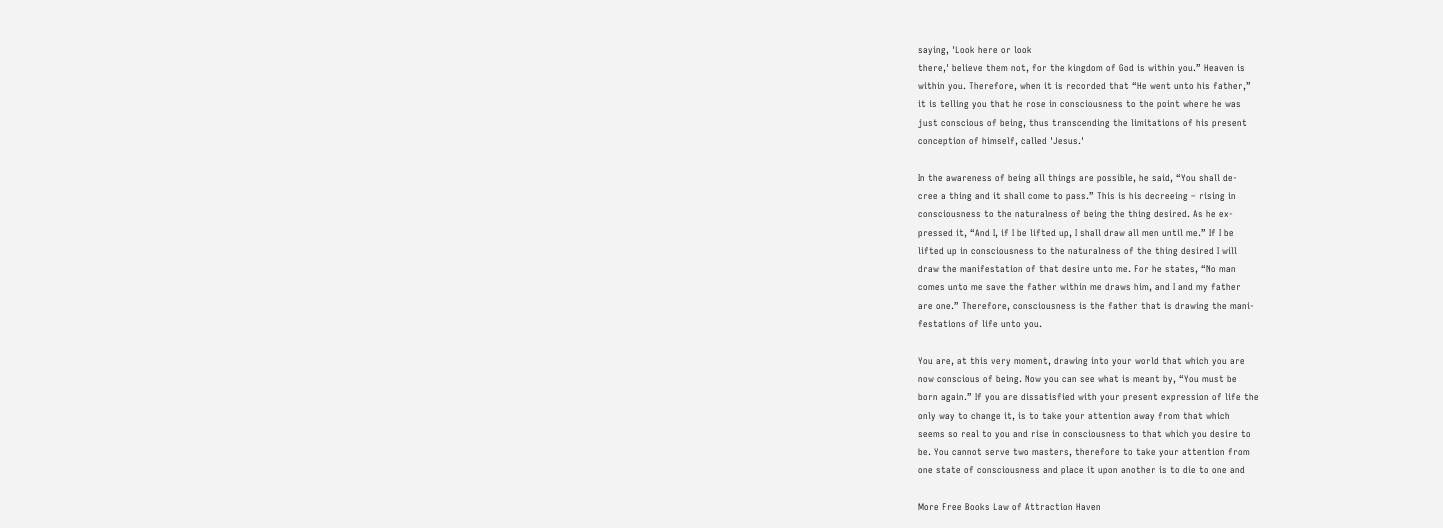saying, 'Look here or look
there,' believe them not, for the kingdom of God is within you.” Heaven is
within you. Therefore, when it is recorded that “He went unto his father,”
it is telling you that he rose in consciousness to the point where he was
just conscious of being, thus transcending the limitations of his present
conception of himself, called 'Jesus.'

In the awareness of being all things are possible, he said, “You shall de-
cree a thing and it shall come to pass.” This is his decreeing – rising in
consciousness to the naturalness of being the thing desired. As he ex-
pressed it, “And I, if I be lifted up, I shall draw all men until me.” If I be
lifted up in consciousness to the naturalness of the thing desired I will
draw the manifestation of that desire unto me. For he states, “No man
comes unto me save the father within me draws him, and I and my father
are one.” Therefore, consciousness is the father that is drawing the mani-
festations of life unto you.

You are, at this very moment, drawing into your world that which you are
now conscious of being. Now you can see what is meant by, “You must be
born again.” If you are dissatisfied with your present expression of life the
only way to change it, is to take your attention away from that which
seems so real to you and rise in consciousness to that which you desire to
be. You cannot serve two masters, therefore to take your attention from
one state of consciousness and place it upon another is to die to one and

More Free Books Law of Attraction Haven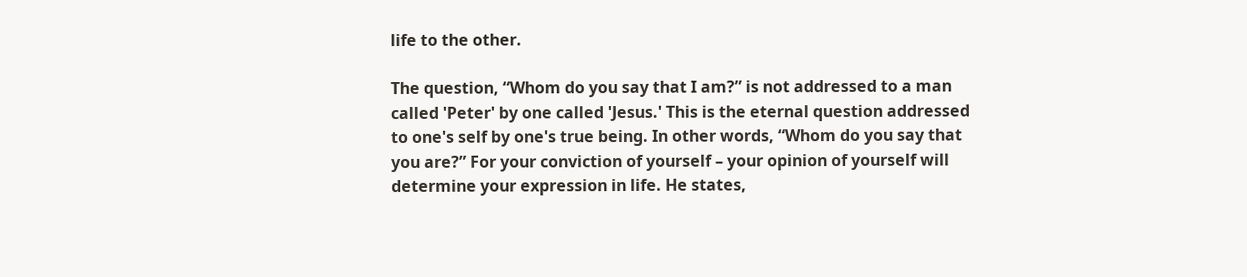life to the other.

The question, “Whom do you say that I am?” is not addressed to a man
called 'Peter' by one called 'Jesus.' This is the eternal question addressed
to one's self by one's true being. In other words, “Whom do you say that
you are?” For your conviction of yourself – your opinion of yourself will
determine your expression in life. He states,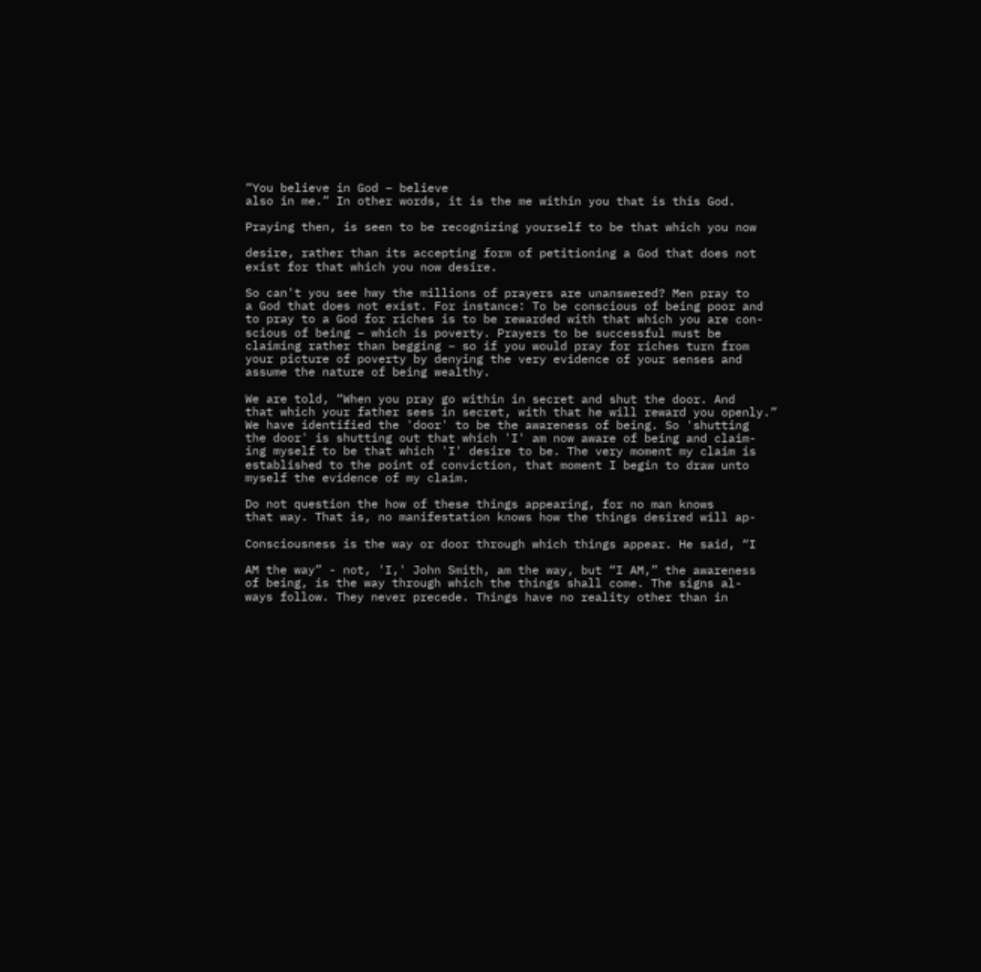“You believe in God – believe
also in me.” In other words, it is the me within you that is this God.

Praying then, is seen to be recognizing yourself to be that which you now

desire, rather than its accepting form of petitioning a God that does not
exist for that which you now desire.

So can't you see hwy the millions of prayers are unanswered? Men pray to
a God that does not exist. For instance: To be conscious of being poor and
to pray to a God for riches is to be rewarded with that which you are con-
scious of being – which is poverty. Prayers to be successful must be
claiming rather than begging – so if you would pray for riches turn from
your picture of poverty by denying the very evidence of your senses and
assume the nature of being wealthy.

We are told, “When you pray go within in secret and shut the door. And
that which your father sees in secret, with that he will reward you openly.”
We have identified the 'door' to be the awareness of being. So 'shutting
the door' is shutting out that which 'I' am now aware of being and claim-
ing myself to be that which 'I' desire to be. The very moment my claim is
established to the point of conviction, that moment I begin to draw unto
myself the evidence of my claim.

Do not question the how of these things appearing, for no man knows
that way. That is, no manifestation knows how the things desired will ap-

Consciousness is the way or door through which things appear. He said, “I

AM the way” - not, 'I,' John Smith, am the way, but “I AM,” the awareness
of being, is the way through which the things shall come. The signs al-
ways follow. They never precede. Things have no reality other than in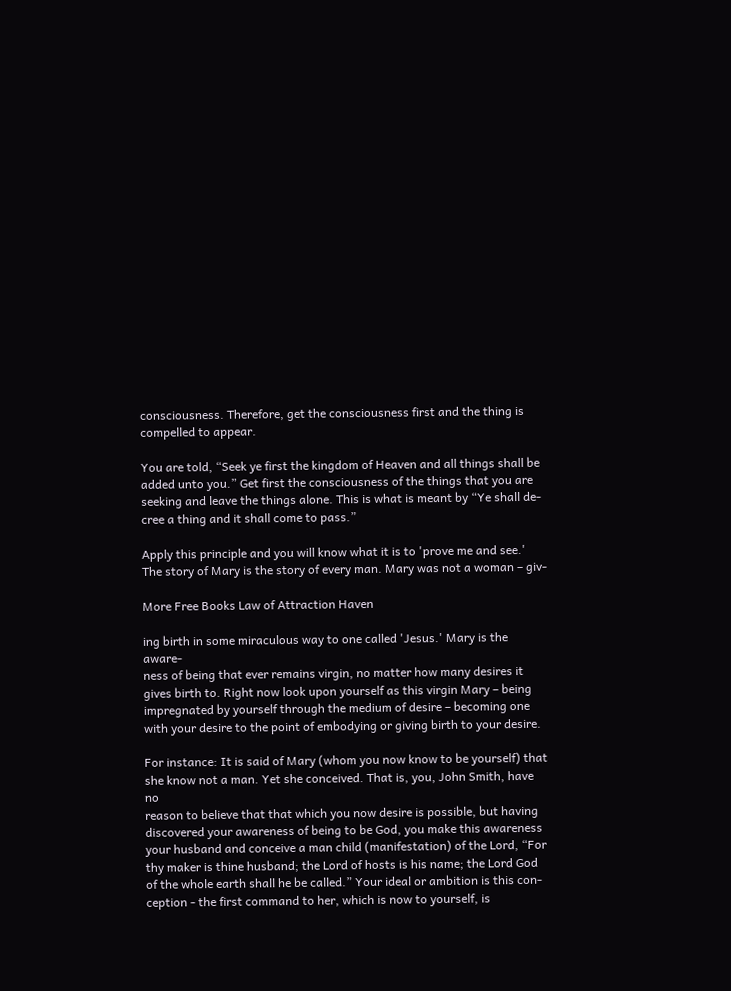consciousness. Therefore, get the consciousness first and the thing is
compelled to appear.

You are told, “Seek ye first the kingdom of Heaven and all things shall be
added unto you.” Get first the consciousness of the things that you are
seeking and leave the things alone. This is what is meant by “Ye shall de-
cree a thing and it shall come to pass.”

Apply this principle and you will know what it is to 'prove me and see.'
The story of Mary is the story of every man. Mary was not a woman – giv-

More Free Books Law of Attraction Haven

ing birth in some miraculous way to one called 'Jesus.' Mary is the aware-
ness of being that ever remains virgin, no matter how many desires it
gives birth to. Right now look upon yourself as this virgin Mary – being
impregnated by yourself through the medium of desire – becoming one
with your desire to the point of embodying or giving birth to your desire.

For instance: It is said of Mary (whom you now know to be yourself) that
she know not a man. Yet she conceived. That is, you, John Smith, have no
reason to believe that that which you now desire is possible, but having
discovered your awareness of being to be God, you make this awareness
your husband and conceive a man child (manifestation) of the Lord, “For
thy maker is thine husband; the Lord of hosts is his name; the Lord God
of the whole earth shall he be called.” Your ideal or ambition is this con-
ception - the first command to her, which is now to yourself, is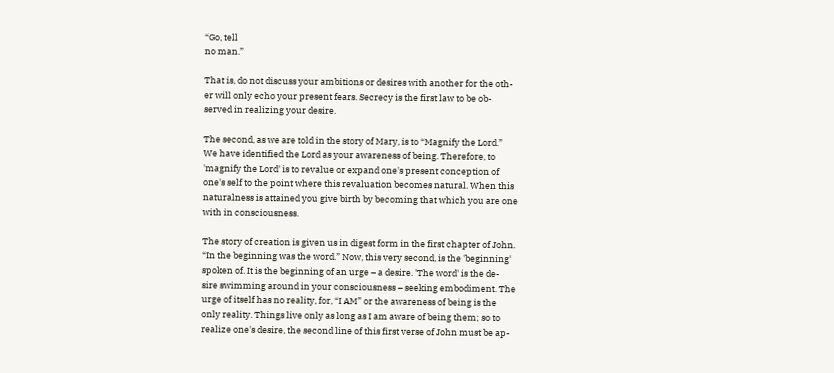“Go, tell
no man.”

That is, do not discuss your ambitions or desires with another for the oth-
er will only echo your present fears. Secrecy is the first law to be ob-
served in realizing your desire.

The second, as we are told in the story of Mary, is to “Magnify the Lord.”
We have identified the Lord as your awareness of being. Therefore, to
'magnify the Lord' is to revalue or expand one's present conception of
one's self to the point where this revaluation becomes natural. When this
naturalness is attained you give birth by becoming that which you are one
with in consciousness.

The story of creation is given us in digest form in the first chapter of John.
“In the beginning was the word.” Now, this very second, is the 'beginning'
spoken of. It is the beginning of an urge – a desire. 'The word' is the de-
sire swimming around in your consciousness – seeking embodiment. The
urge of itself has no reality, for, “I AM” or the awareness of being is the
only reality. Things live only as long as I am aware of being them; so to
realize one's desire, the second line of this first verse of John must be ap-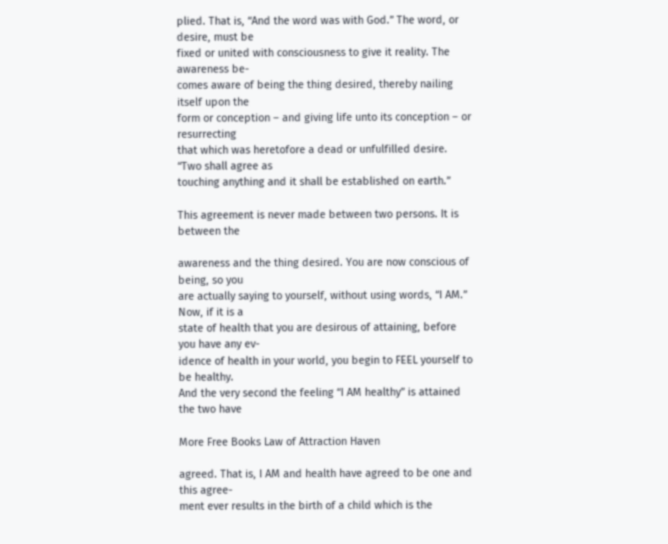plied. That is, “And the word was with God.” The word, or desire, must be
fixed or united with consciousness to give it reality. The awareness be-
comes aware of being the thing desired, thereby nailing itself upon the
form or conception – and giving life unto its conception – or resurrecting
that which was heretofore a dead or unfulfilled desire. “Two shall agree as
touching anything and it shall be established on earth.”

This agreement is never made between two persons. It is between the

awareness and the thing desired. You are now conscious of being, so you
are actually saying to yourself, without using words, “I AM.” Now, if it is a
state of health that you are desirous of attaining, before you have any ev-
idence of health in your world, you begin to FEEL yourself to be healthy.
And the very second the feeling “I AM healthy” is attained the two have

More Free Books Law of Attraction Haven

agreed. That is, I AM and health have agreed to be one and this agree-
ment ever results in the birth of a child which is the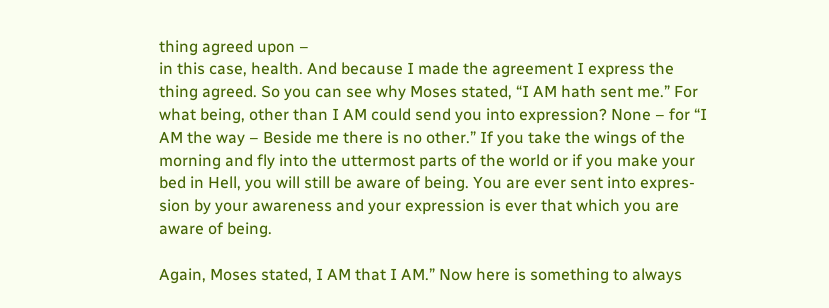thing agreed upon –
in this case, health. And because I made the agreement I express the
thing agreed. So you can see why Moses stated, “I AM hath sent me.” For
what being, other than I AM could send you into expression? None – for “I
AM the way – Beside me there is no other.” If you take the wings of the
morning and fly into the uttermost parts of the world or if you make your
bed in Hell, you will still be aware of being. You are ever sent into expres-
sion by your awareness and your expression is ever that which you are
aware of being.

Again, Moses stated, I AM that I AM.” Now here is something to always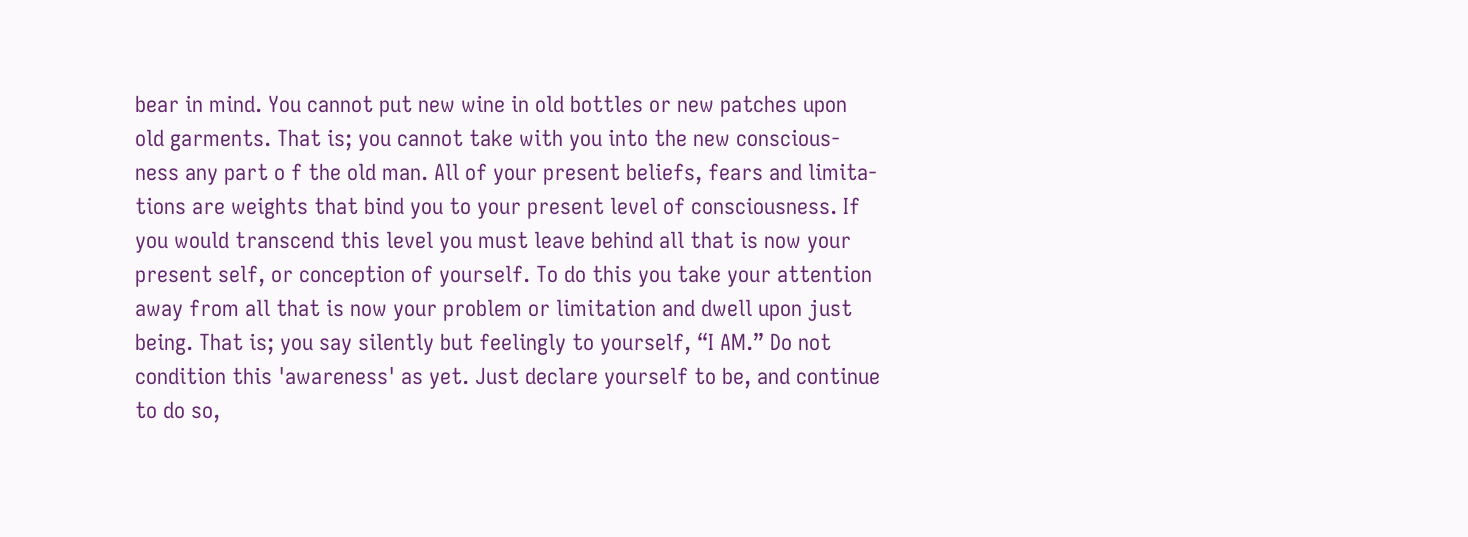bear in mind. You cannot put new wine in old bottles or new patches upon
old garments. That is; you cannot take with you into the new conscious-
ness any part o f the old man. All of your present beliefs, fears and limita-
tions are weights that bind you to your present level of consciousness. If
you would transcend this level you must leave behind all that is now your
present self, or conception of yourself. To do this you take your attention
away from all that is now your problem or limitation and dwell upon just
being. That is; you say silently but feelingly to yourself, “I AM.” Do not
condition this 'awareness' as yet. Just declare yourself to be, and continue
to do so,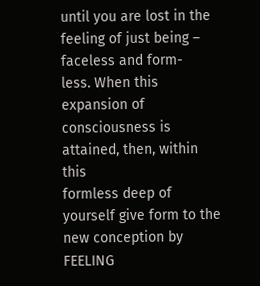until you are lost in the feeling of just being – faceless and form-
less. When this expansion of consciousness is attained, then, within this
formless deep of yourself give form to the new conception by FEELING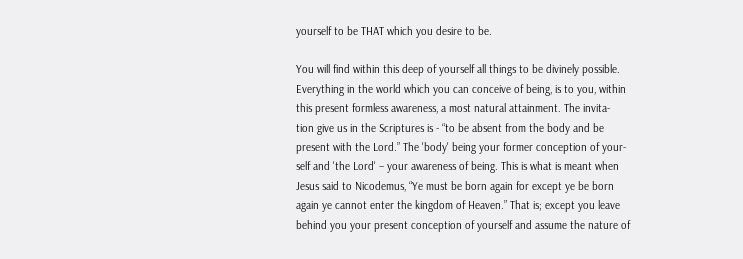yourself to be THAT which you desire to be.

You will find within this deep of yourself all things to be divinely possible.
Everything in the world which you can conceive of being, is to you, within
this present formless awareness, a most natural attainment. The invita-
tion give us in the Scriptures is - “to be absent from the body and be
present with the Lord.” The 'body' being your former conception of your-
self and 'the Lord' – your awareness of being. This is what is meant when
Jesus said to Nicodemus, “Ye must be born again for except ye be born
again ye cannot enter the kingdom of Heaven.” That is; except you leave
behind you your present conception of yourself and assume the nature of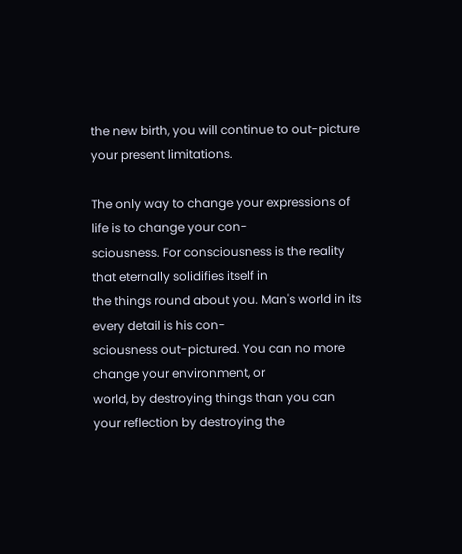the new birth, you will continue to out-picture your present limitations.

The only way to change your expressions of life is to change your con-
sciousness. For consciousness is the reality that eternally solidifies itself in
the things round about you. Man's world in its every detail is his con-
sciousness out-pictured. You can no more change your environment, or
world, by destroying things than you can your reflection by destroying the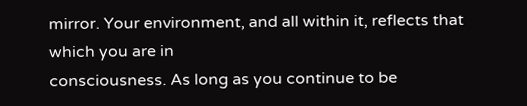mirror. Your environment, and all within it, reflects that which you are in
consciousness. As long as you continue to be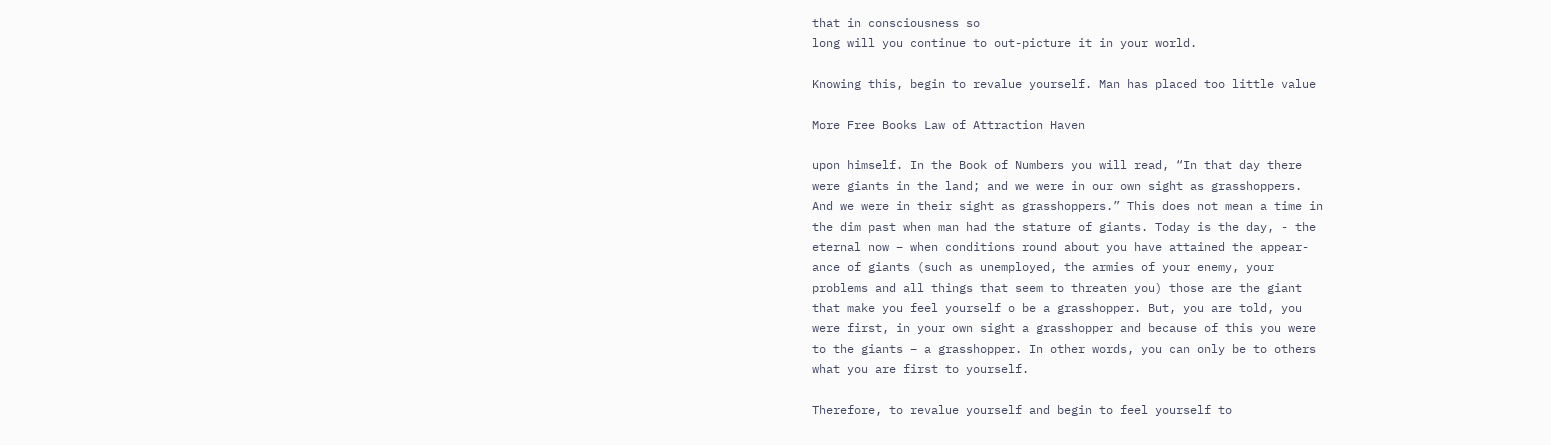that in consciousness so
long will you continue to out-picture it in your world.

Knowing this, begin to revalue yourself. Man has placed too little value

More Free Books Law of Attraction Haven

upon himself. In the Book of Numbers you will read, “In that day there
were giants in the land; and we were in our own sight as grasshoppers.
And we were in their sight as grasshoppers.” This does not mean a time in
the dim past when man had the stature of giants. Today is the day, - the
eternal now – when conditions round about you have attained the appear-
ance of giants (such as unemployed, the armies of your enemy, your
problems and all things that seem to threaten you) those are the giant
that make you feel yourself o be a grasshopper. But, you are told, you
were first, in your own sight a grasshopper and because of this you were
to the giants – a grasshopper. In other words, you can only be to others
what you are first to yourself.

Therefore, to revalue yourself and begin to feel yourself to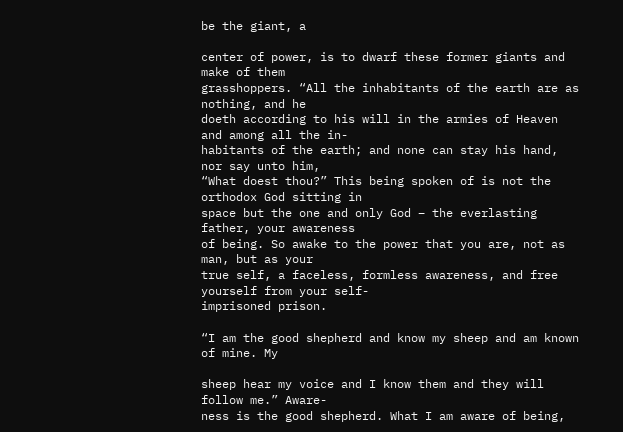be the giant, a

center of power, is to dwarf these former giants and make of them
grasshoppers. “All the inhabitants of the earth are as nothing, and he
doeth according to his will in the armies of Heaven and among all the in-
habitants of the earth; and none can stay his hand, nor say unto him,
“What doest thou?” This being spoken of is not the orthodox God sitting in
space but the one and only God – the everlasting father, your awareness
of being. So awake to the power that you are, not as man, but as your
true self, a faceless, formless awareness, and free yourself from your self-
imprisoned prison.

“I am the good shepherd and know my sheep and am known of mine. My

sheep hear my voice and I know them and they will follow me.” Aware-
ness is the good shepherd. What I am aware of being,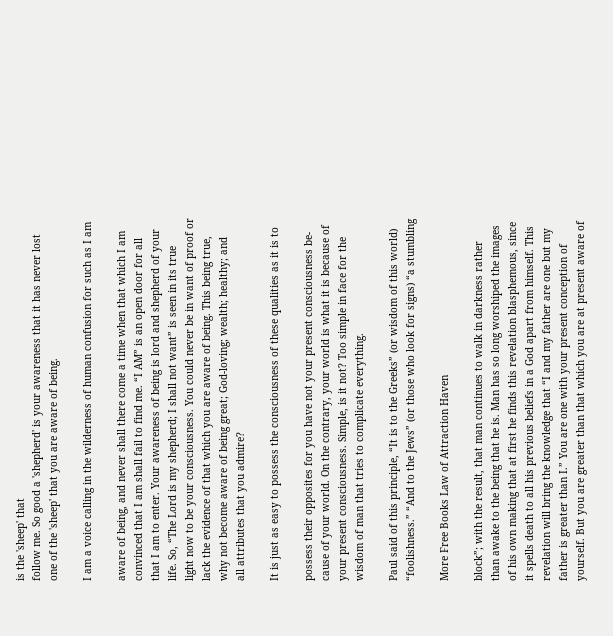is the 'sheep' that
follow me. So good a 'shepherd' is your awareness that it has never lost
one of the 'sheep' that you are aware of being.

I am a voice calling in the wilderness of human confusion for such as I am

aware of being, and never shall there come a time when that which I am
convinced that I am shall fail to find me. “I AM” is an open door for all
that I am to enter. Your awareness of being is lord and shepherd of your
life. So, “The Lord is my shepherd; I shall not want” is seen in its true
light now to be your consciousness. You could never be in want of proof or
lack the evidence of that which you are aware of being. This being true,
why not become aware of being great; God-loving; wealth; healthy; and
all attributes that you admire?

It is just as easy to possess the consciousness of these qualities as it is to

possess their opposites for you have not your present consciousness be-
cause of your world. On the contrary, your world is what it is because of
your present consciousness. Simple, is it not? Too simple in face for the
wisdom of man that tries to complicate everything.

Paul said of this principle, “It is to the Greeks” (or wisdom of this world)
“foolishness.” “And to the Jews” (or those who look for signs) “a stumbling

More Free Books Law of Attraction Haven

block”; with the result, that man continues to walk in darkness rather
than awake to the being that he is. Man has so long worshiped the images
of his own making that at first he finds this revelation blasphemous, since
it spells death to all his previous beliefs in a God apart from himself. This
revelation will bring the knowledge that “I and my father are one but my
father is greater than I.” You are one with your present conception of
yourself. But you are greater than that which you are at present aware of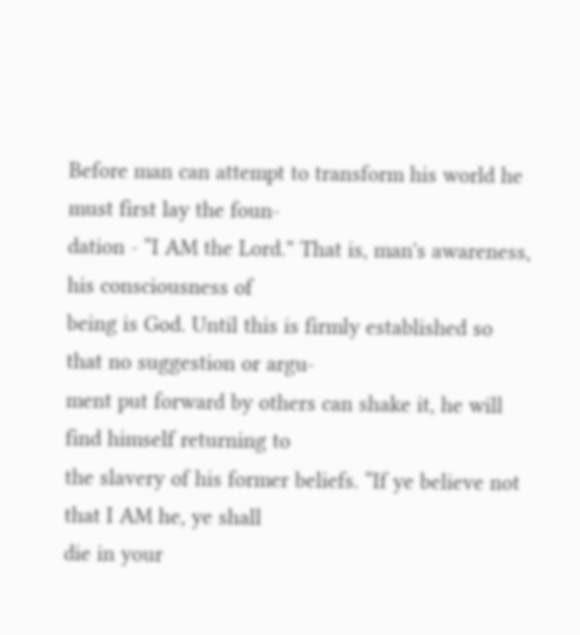Before man can attempt to transform his world he must first lay the foun-
dation - “I AM the Lord.” That is, man's awareness, his consciousness of
being is God. Until this is firmly established so that no suggestion or argu-
ment put forward by others can shake it, he will find himself returning to
the slavery of his former beliefs. “If ye believe not that I AM he, ye shall
die in your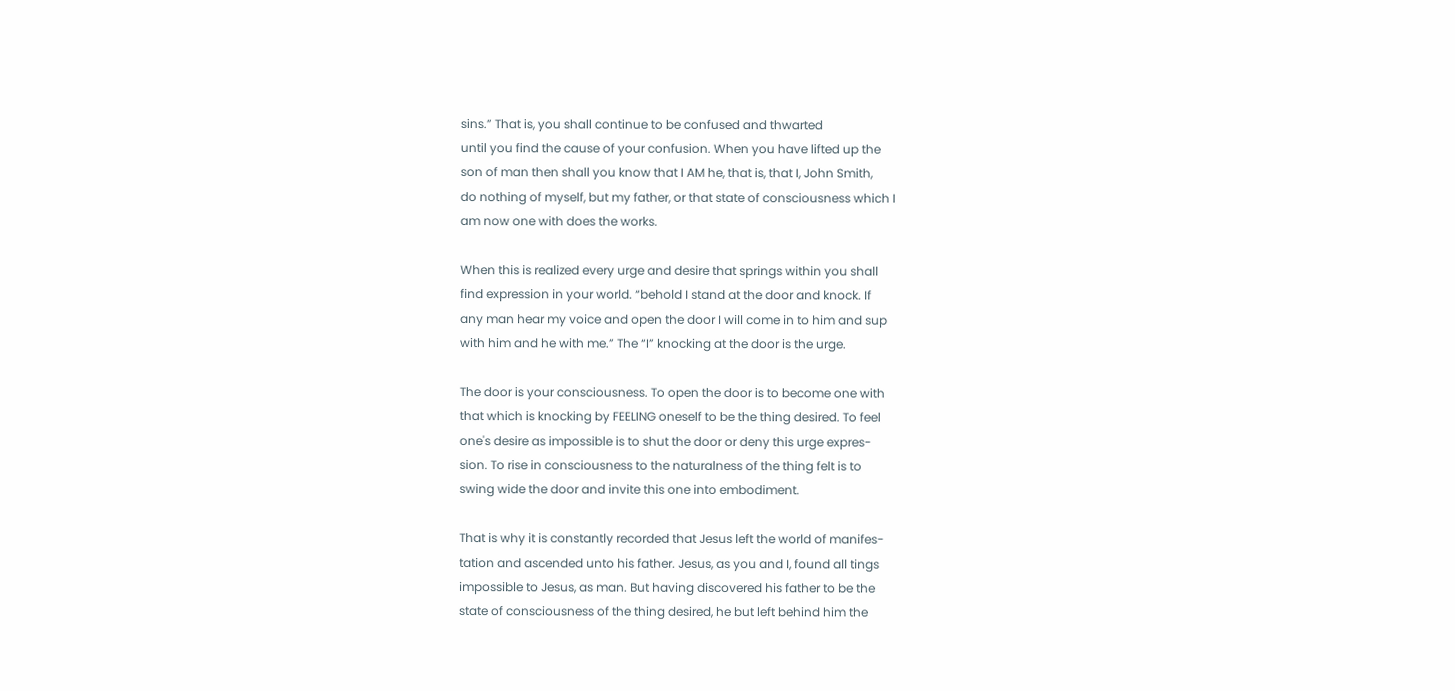sins.” That is, you shall continue to be confused and thwarted
until you find the cause of your confusion. When you have lifted up the
son of man then shall you know that I AM he, that is, that I, John Smith,
do nothing of myself, but my father, or that state of consciousness which I
am now one with does the works.

When this is realized every urge and desire that springs within you shall
find expression in your world. “behold I stand at the door and knock. If
any man hear my voice and open the door I will come in to him and sup
with him and he with me.” The “I” knocking at the door is the urge.

The door is your consciousness. To open the door is to become one with
that which is knocking by FEELING oneself to be the thing desired. To feel
one's desire as impossible is to shut the door or deny this urge expres-
sion. To rise in consciousness to the naturalness of the thing felt is to
swing wide the door and invite this one into embodiment.

That is why it is constantly recorded that Jesus left the world of manifes-
tation and ascended unto his father. Jesus, as you and I, found all tings
impossible to Jesus, as man. But having discovered his father to be the
state of consciousness of the thing desired, he but left behind him the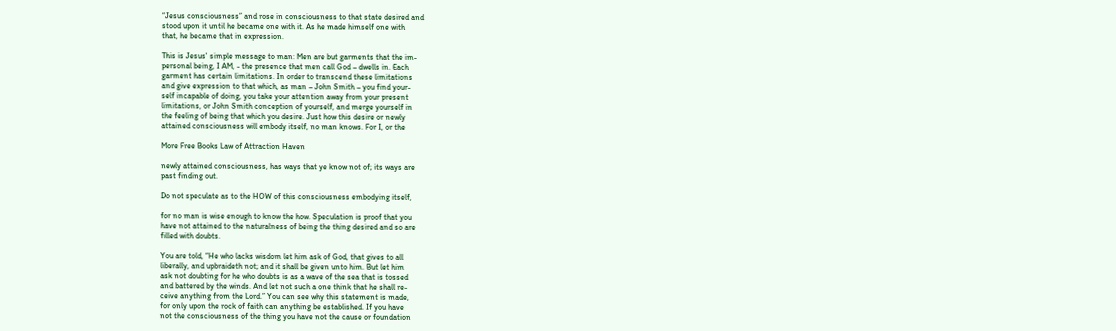“Jesus consciousness” and rose in consciousness to that state desired and
stood upon it until he became one with it. As he made himself one with
that, he became that in expression.

This is Jesus' simple message to man: Men are but garments that the im-
personal being, I AM, - the presence that men call God – dwells in. Each
garment has certain limitations. In order to transcend these limitations
and give expression to that which, as man – John Smith – you find your-
self incapable of doing, you take your attention away from your present
limitations, or John Smith conception of yourself, and merge yourself in
the feeling of being that which you desire. Just how this desire or newly
attained consciousness will embody itself, no man knows. For I, or the

More Free Books Law of Attraction Haven

newly attained consciousness, has ways that ye know not of; its ways are
past finding out.

Do not speculate as to the HOW of this consciousness embodying itself,

for no man is wise enough to know the how. Speculation is proof that you
have not attained to the naturalness of being the thing desired and so are
filled with doubts.

You are told, “He who lacks wisdom let him ask of God, that gives to all
liberally, and upbraideth not; and it shall be given unto him. But let him
ask not doubting for he who doubts is as a wave of the sea that is tossed
and battered by the winds. And let not such a one think that he shall re-
ceive anything from the Lord.” You can see why this statement is made,
for only upon the rock of faith can anything be established. If you have
not the consciousness of the thing you have not the cause or foundation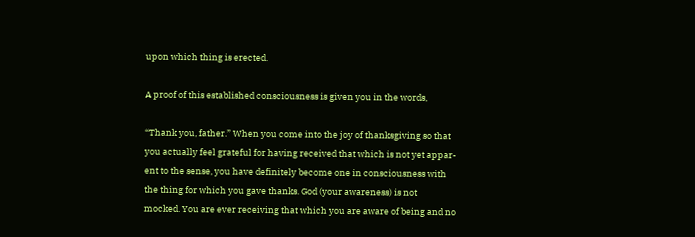upon which thing is erected.

A proof of this established consciousness is given you in the words,

“Thank you, father.” When you come into the joy of thanksgiving so that
you actually feel grateful for having received that which is not yet appar-
ent to the sense, you have definitely become one in consciousness with
the thing for which you gave thanks. God (your awareness) is not
mocked. You are ever receiving that which you are aware of being and no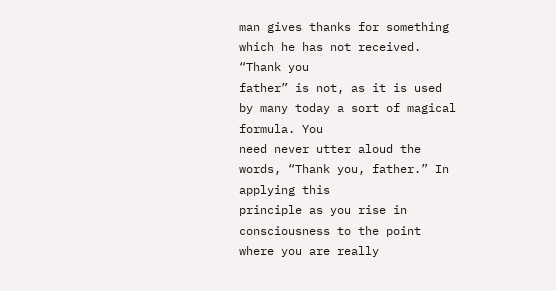man gives thanks for something which he has not received. “Thank you
father” is not, as it is used by many today a sort of magical formula. You
need never utter aloud the words, “Thank you, father.” In applying this
principle as you rise in consciousness to the point where you are really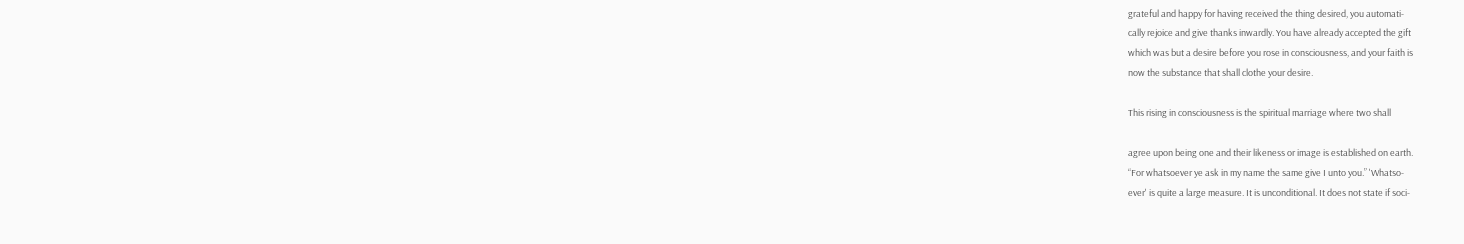grateful and happy for having received the thing desired, you automati-
cally rejoice and give thanks inwardly. You have already accepted the gift
which was but a desire before you rose in consciousness, and your faith is
now the substance that shall clothe your desire.

This rising in consciousness is the spiritual marriage where two shall

agree upon being one and their likeness or image is established on earth.
“For whatsoever ye ask in my name the same give I unto you.” 'Whatso-
ever' is quite a large measure. It is unconditional. It does not state if soci-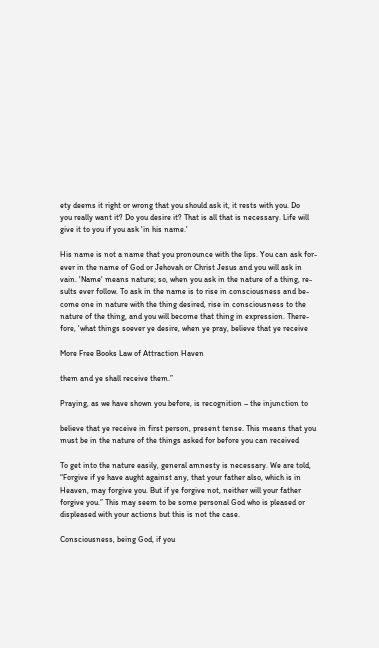ety deems it right or wrong that you should ask it, it rests with you. Do
you really want it? Do you desire it? That is all that is necessary. Life will
give it to you if you ask 'in his name.'

His name is not a name that you pronounce with the lips. You can ask for-
ever in the name of God or Jehovah or Christ Jesus and you will ask in
vain. 'Name' means nature; so, when you ask in the nature of a thing, re-
sults ever follow. To ask in the name is to rise in consciousness and be-
come one in nature with the thing desired, rise in consciousness to the
nature of the thing, and you will become that thing in expression. There-
fore, 'what things soever ye desire, when ye pray, believe that ye receive

More Free Books Law of Attraction Haven

them and ye shall receive them.”

Praying, as we have shown you before, is recognition – the injunction to

believe that ye receive in first person, present tense. This means that you
must be in the nature of the things asked for before you can received

To get into the nature easily, general amnesty is necessary. We are told,
“Forgive if ye have aught against any, that your father also, which is in
Heaven, may forgive you. But if ye forgive not, neither will your father
forgive you.” This may seem to be some personal God who is pleased or
displeased with your actions but this is not the case.

Consciousness, being God, if you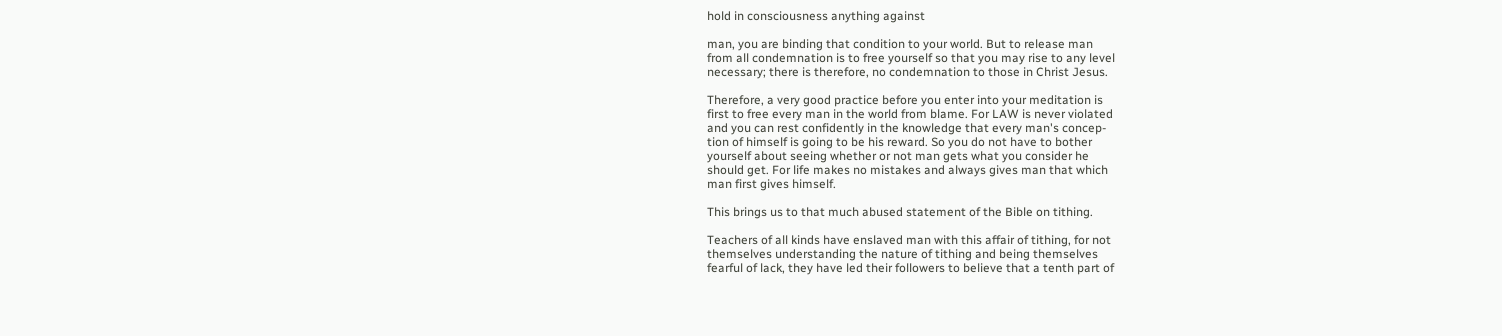hold in consciousness anything against

man, you are binding that condition to your world. But to release man
from all condemnation is to free yourself so that you may rise to any level
necessary; there is therefore, no condemnation to those in Christ Jesus.

Therefore, a very good practice before you enter into your meditation is
first to free every man in the world from blame. For LAW is never violated
and you can rest confidently in the knowledge that every man's concep-
tion of himself is going to be his reward. So you do not have to bother
yourself about seeing whether or not man gets what you consider he
should get. For life makes no mistakes and always gives man that which
man first gives himself.

This brings us to that much abused statement of the Bible on tithing.

Teachers of all kinds have enslaved man with this affair of tithing, for not
themselves understanding the nature of tithing and being themselves
fearful of lack, they have led their followers to believe that a tenth part of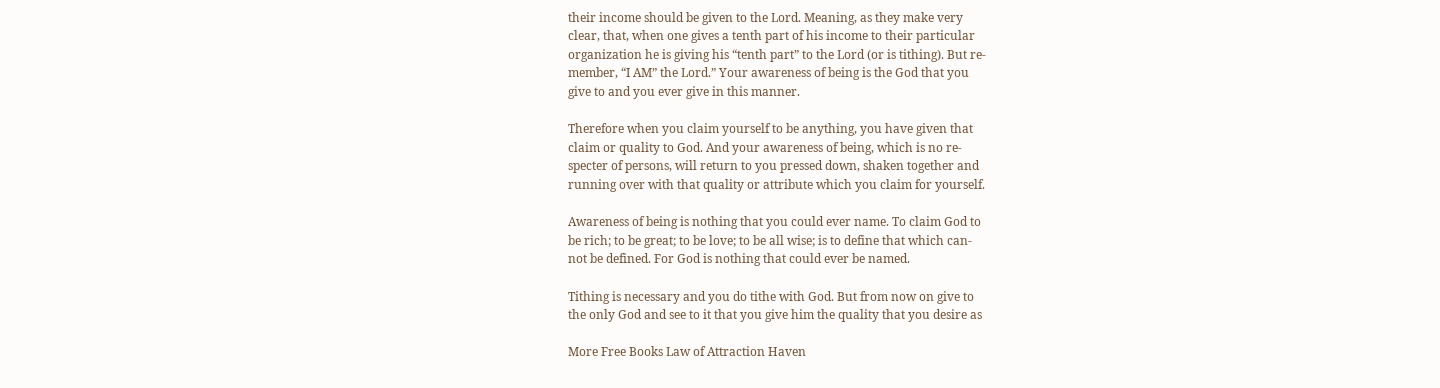their income should be given to the Lord. Meaning, as they make very
clear, that, when one gives a tenth part of his income to their particular
organization he is giving his “tenth part” to the Lord (or is tithing). But re-
member, “I AM” the Lord.” Your awareness of being is the God that you
give to and you ever give in this manner.

Therefore when you claim yourself to be anything, you have given that
claim or quality to God. And your awareness of being, which is no re-
specter of persons, will return to you pressed down, shaken together and
running over with that quality or attribute which you claim for yourself.

Awareness of being is nothing that you could ever name. To claim God to
be rich; to be great; to be love; to be all wise; is to define that which can-
not be defined. For God is nothing that could ever be named.

Tithing is necessary and you do tithe with God. But from now on give to
the only God and see to it that you give him the quality that you desire as

More Free Books Law of Attraction Haven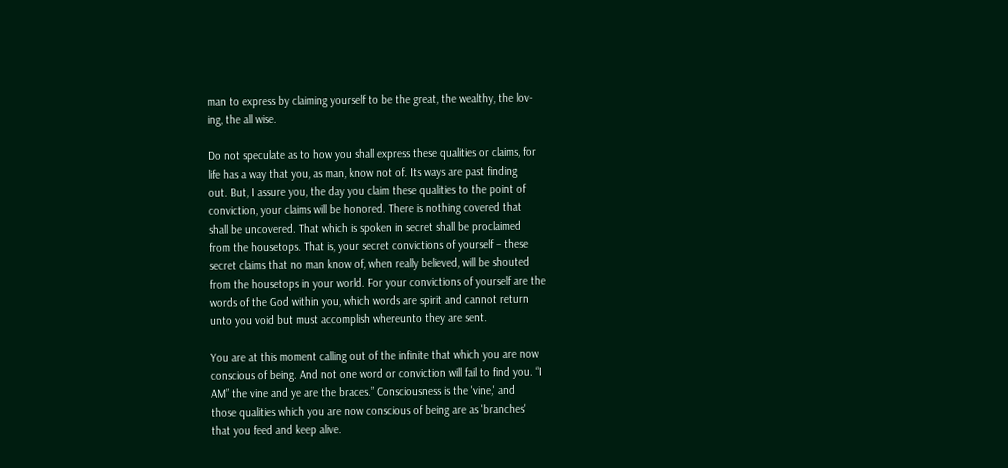man to express by claiming yourself to be the great, the wealthy, the lov-
ing, the all wise.

Do not speculate as to how you shall express these qualities or claims, for
life has a way that you, as man, know not of. Its ways are past finding
out. But, I assure you, the day you claim these qualities to the point of
conviction, your claims will be honored. There is nothing covered that
shall be uncovered. That which is spoken in secret shall be proclaimed
from the housetops. That is, your secret convictions of yourself – these
secret claims that no man know of, when really believed, will be shouted
from the housetops in your world. For your convictions of yourself are the
words of the God within you, which words are spirit and cannot return
unto you void but must accomplish whereunto they are sent.

You are at this moment calling out of the infinite that which you are now
conscious of being. And not one word or conviction will fail to find you. “I
AM” the vine and ye are the braces.” Consciousness is the 'vine,' and
those qualities which you are now conscious of being are as 'branches'
that you feed and keep alive.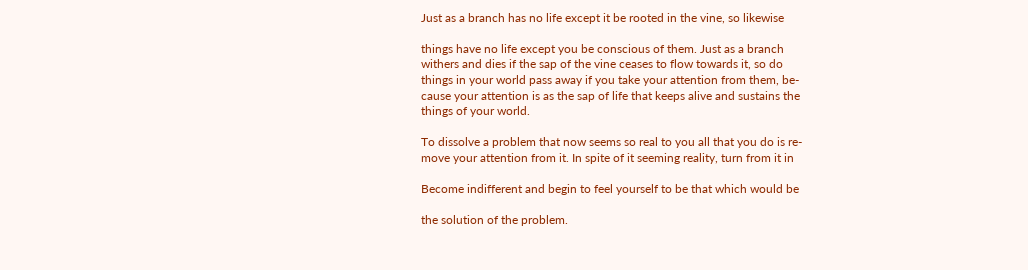Just as a branch has no life except it be rooted in the vine, so likewise

things have no life except you be conscious of them. Just as a branch
withers and dies if the sap of the vine ceases to flow towards it, so do
things in your world pass away if you take your attention from them, be-
cause your attention is as the sap of life that keeps alive and sustains the
things of your world.

To dissolve a problem that now seems so real to you all that you do is re-
move your attention from it. In spite of it seeming reality, turn from it in

Become indifferent and begin to feel yourself to be that which would be

the solution of the problem.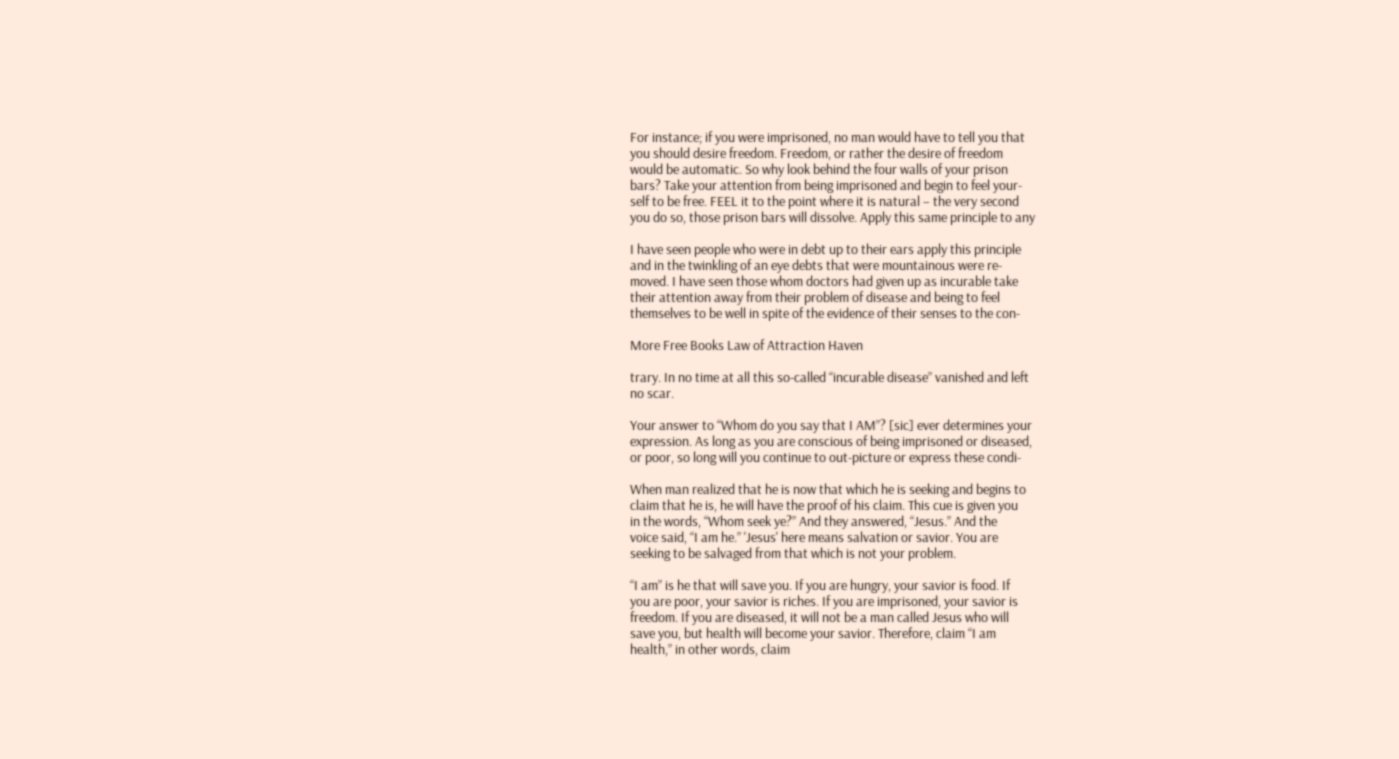For instance; if you were imprisoned, no man would have to tell you that
you should desire freedom. Freedom, or rather the desire of freedom
would be automatic. So why look behind the four walls of your prison
bars? Take your attention from being imprisoned and begin to feel your-
self to be free. FEEL it to the point where it is natural – the very second
you do so, those prison bars will dissolve. Apply this same principle to any

I have seen people who were in debt up to their ears apply this principle
and in the twinkling of an eye debts that were mountainous were re-
moved. I have seen those whom doctors had given up as incurable take
their attention away from their problem of disease and being to feel
themselves to be well in spite of the evidence of their senses to the con-

More Free Books Law of Attraction Haven

trary. In no time at all this so-called “incurable disease” vanished and left
no scar.

Your answer to “Whom do you say that I AM”? [sic] ever determines your
expression. As long as you are conscious of being imprisoned or diseased,
or poor, so long will you continue to out-picture or express these condi-

When man realized that he is now that which he is seeking and begins to
claim that he is, he will have the proof of his claim. This cue is given you
in the words, “Whom seek ye?” And they answered, “Jesus.” And the
voice said, “I am he.” 'Jesus' here means salvation or savior. You are
seeking to be salvaged from that which is not your problem.

“I am” is he that will save you. If you are hungry, your savior is food. If
you are poor, your savior is riches. If you are imprisoned, your savior is
freedom. If you are diseased, it will not be a man called Jesus who will
save you, but health will become your savior. Therefore, claim “I am
health,” in other words, claim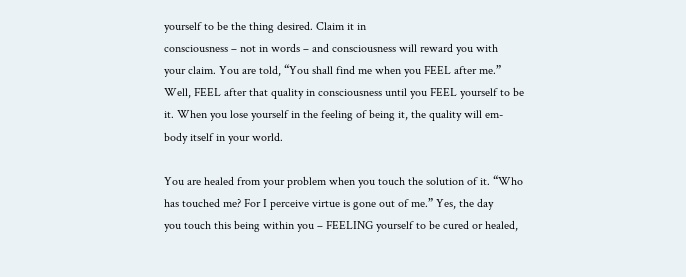yourself to be the thing desired. Claim it in
consciousness – not in words – and consciousness will reward you with
your claim. You are told, “You shall find me when you FEEL after me.”
Well, FEEL after that quality in consciousness until you FEEL yourself to be
it. When you lose yourself in the feeling of being it, the quality will em-
body itself in your world.

You are healed from your problem when you touch the solution of it. “Who
has touched me? For I perceive virtue is gone out of me.” Yes, the day
you touch this being within you – FEELING yourself to be cured or healed,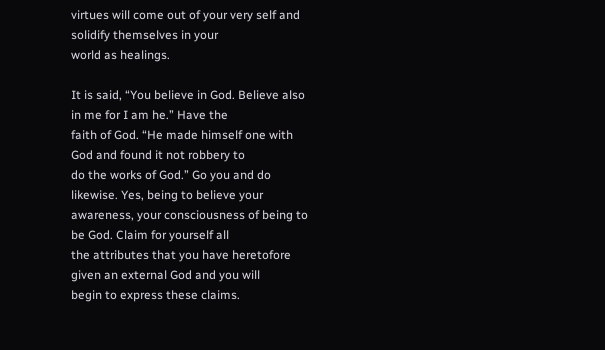virtues will come out of your very self and solidify themselves in your
world as healings.

It is said, “You believe in God. Believe also in me for I am he.” Have the
faith of God. “He made himself one with God and found it not robbery to
do the works of God.” Go you and do likewise. Yes, being to believe your
awareness, your consciousness of being to be God. Claim for yourself all
the attributes that you have heretofore given an external God and you will
begin to express these claims.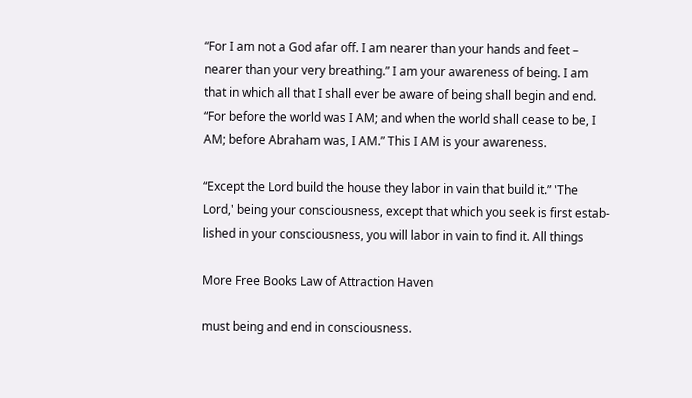“For I am not a God afar off. I am nearer than your hands and feet –
nearer than your very breathing.” I am your awareness of being. I am
that in which all that I shall ever be aware of being shall begin and end.
“For before the world was I AM; and when the world shall cease to be, I
AM; before Abraham was, I AM.” This I AM is your awareness.

“Except the Lord build the house they labor in vain that build it.” 'The
Lord,' being your consciousness, except that which you seek is first estab-
lished in your consciousness, you will labor in vain to find it. All things

More Free Books Law of Attraction Haven

must being and end in consciousness.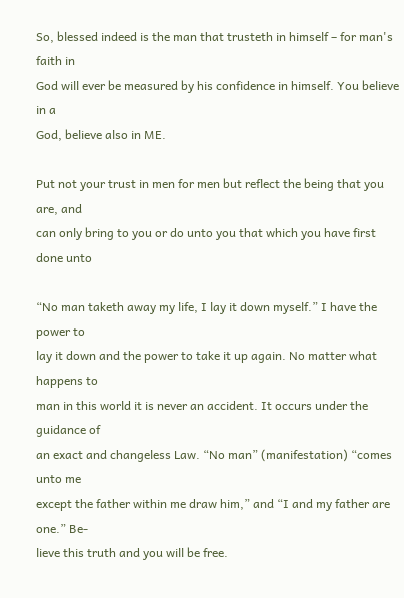So, blessed indeed is the man that trusteth in himself – for man's faith in
God will ever be measured by his confidence in himself. You believe in a
God, believe also in ME.

Put not your trust in men for men but reflect the being that you are, and
can only bring to you or do unto you that which you have first done unto

“No man taketh away my life, I lay it down myself.” I have the power to
lay it down and the power to take it up again. No matter what happens to
man in this world it is never an accident. It occurs under the guidance of
an exact and changeless Law. “No man” (manifestation) “comes unto me
except the father within me draw him,” and “I and my father are one.” Be-
lieve this truth and you will be free.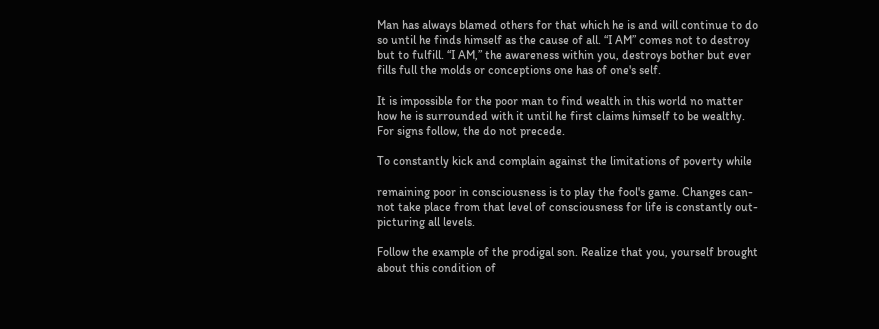Man has always blamed others for that which he is and will continue to do
so until he finds himself as the cause of all. “I AM” comes not to destroy
but to fulfill. “I AM,” the awareness within you, destroys bother but ever
fills full the molds or conceptions one has of one's self.

It is impossible for the poor man to find wealth in this world no matter
how he is surrounded with it until he first claims himself to be wealthy.
For signs follow, the do not precede.

To constantly kick and complain against the limitations of poverty while

remaining poor in consciousness is to play the fool's game. Changes can-
not take place from that level of consciousness for life is constantly out-
picturing all levels.

Follow the example of the prodigal son. Realize that you, yourself brought
about this condition of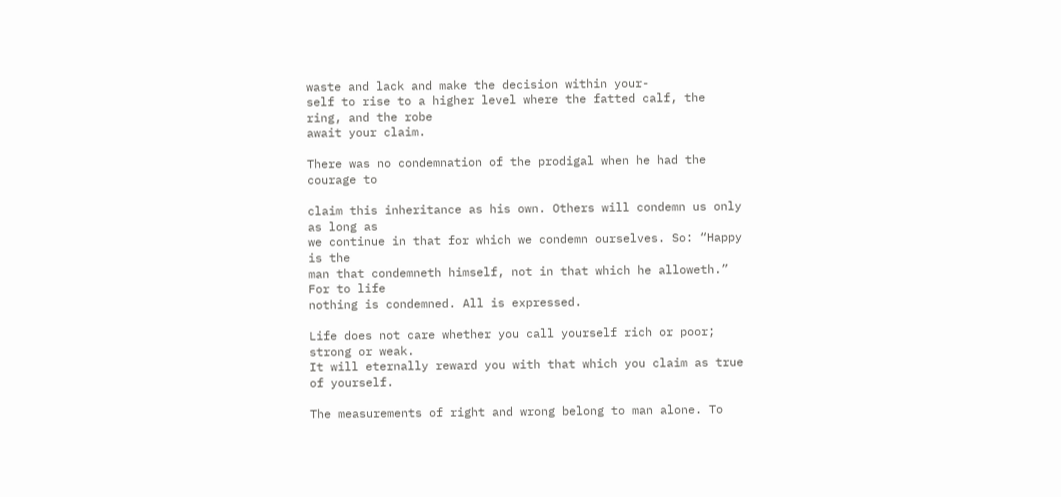waste and lack and make the decision within your-
self to rise to a higher level where the fatted calf, the ring, and the robe
await your claim.

There was no condemnation of the prodigal when he had the courage to

claim this inheritance as his own. Others will condemn us only as long as
we continue in that for which we condemn ourselves. So: “Happy is the
man that condemneth himself, not in that which he alloweth.” For to life
nothing is condemned. All is expressed.

Life does not care whether you call yourself rich or poor; strong or weak.
It will eternally reward you with that which you claim as true of yourself.

The measurements of right and wrong belong to man alone. To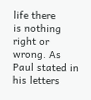life there
is nothing right or wrong. As Paul stated in his letters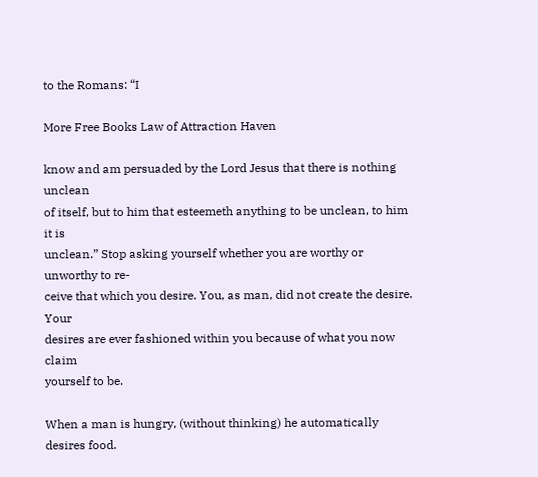to the Romans: “I

More Free Books Law of Attraction Haven

know and am persuaded by the Lord Jesus that there is nothing unclean
of itself, but to him that esteemeth anything to be unclean, to him it is
unclean.” Stop asking yourself whether you are worthy or unworthy to re-
ceive that which you desire. You, as man, did not create the desire. Your
desires are ever fashioned within you because of what you now claim
yourself to be.

When a man is hungry, (without thinking) he automatically desires food.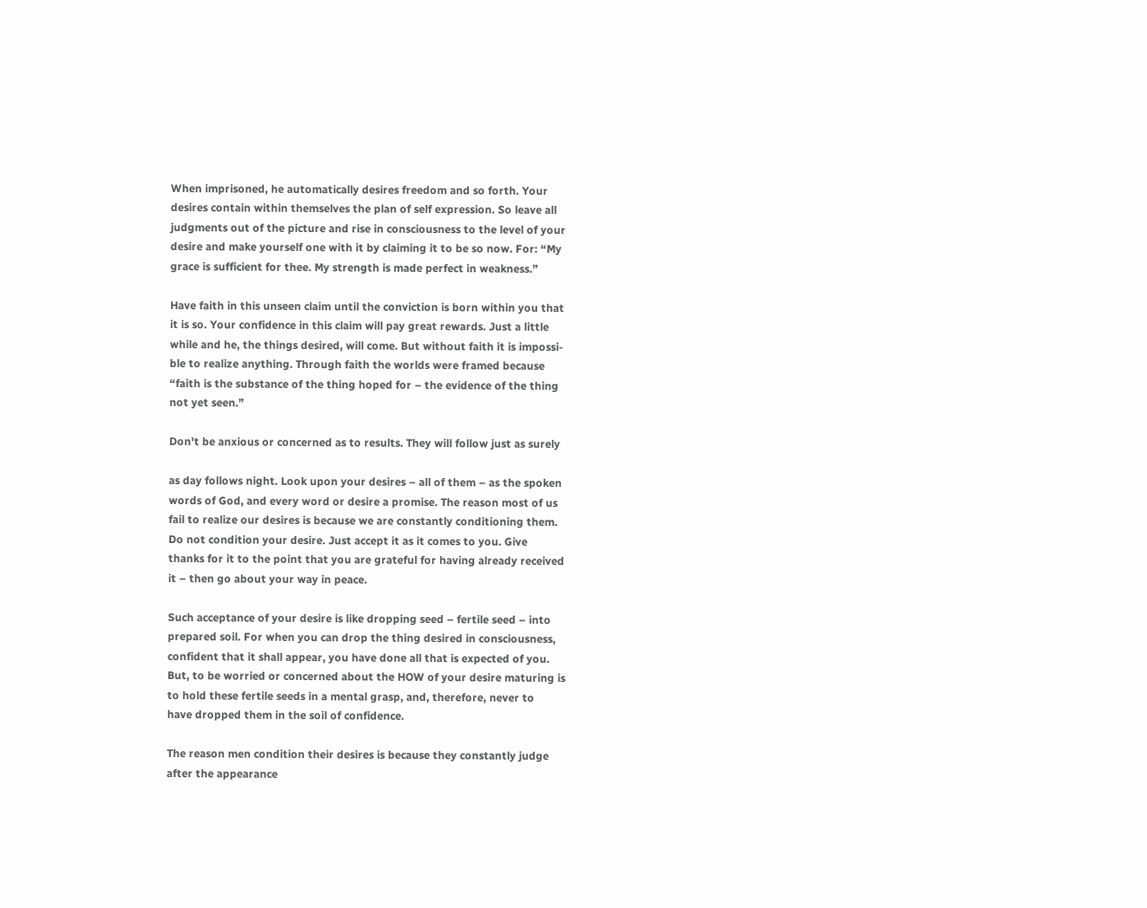When imprisoned, he automatically desires freedom and so forth. Your
desires contain within themselves the plan of self expression. So leave all
judgments out of the picture and rise in consciousness to the level of your
desire and make yourself one with it by claiming it to be so now. For: “My
grace is sufficient for thee. My strength is made perfect in weakness.”

Have faith in this unseen claim until the conviction is born within you that
it is so. Your confidence in this claim will pay great rewards. Just a little
while and he, the things desired, will come. But without faith it is impossi-
ble to realize anything. Through faith the worlds were framed because
“faith is the substance of the thing hoped for – the evidence of the thing
not yet seen.”

Don't be anxious or concerned as to results. They will follow just as surely

as day follows night. Look upon your desires – all of them – as the spoken
words of God, and every word or desire a promise. The reason most of us
fail to realize our desires is because we are constantly conditioning them.
Do not condition your desire. Just accept it as it comes to you. Give
thanks for it to the point that you are grateful for having already received
it – then go about your way in peace.

Such acceptance of your desire is like dropping seed – fertile seed – into
prepared soil. For when you can drop the thing desired in consciousness,
confident that it shall appear, you have done all that is expected of you.
But, to be worried or concerned about the HOW of your desire maturing is
to hold these fertile seeds in a mental grasp, and, therefore, never to
have dropped them in the soil of confidence.

The reason men condition their desires is because they constantly judge
after the appearance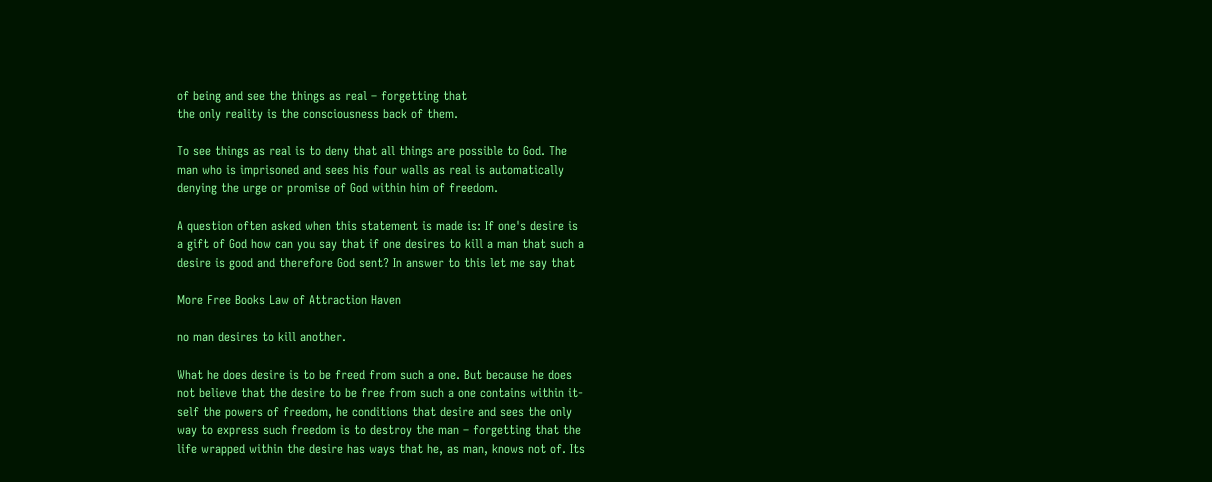of being and see the things as real – forgetting that
the only reality is the consciousness back of them.

To see things as real is to deny that all things are possible to God. The
man who is imprisoned and sees his four walls as real is automatically
denying the urge or promise of God within him of freedom.

A question often asked when this statement is made is: If one's desire is
a gift of God how can you say that if one desires to kill a man that such a
desire is good and therefore God sent? In answer to this let me say that

More Free Books Law of Attraction Haven

no man desires to kill another.

What he does desire is to be freed from such a one. But because he does
not believe that the desire to be free from such a one contains within it-
self the powers of freedom, he conditions that desire and sees the only
way to express such freedom is to destroy the man – forgetting that the
life wrapped within the desire has ways that he, as man, knows not of. Its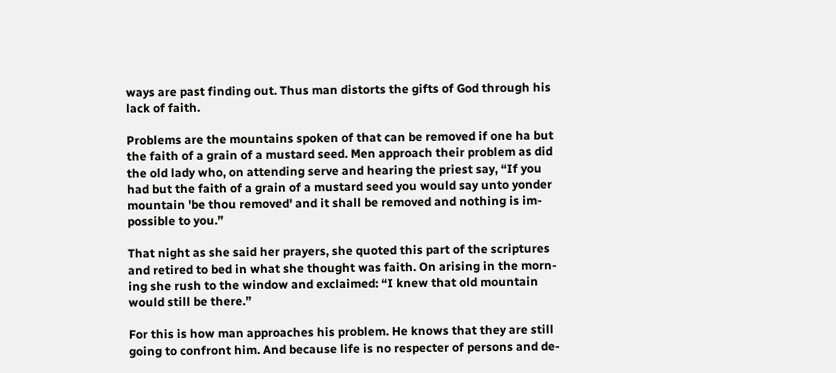ways are past finding out. Thus man distorts the gifts of God through his
lack of faith.

Problems are the mountains spoken of that can be removed if one ha but
the faith of a grain of a mustard seed. Men approach their problem as did
the old lady who, on attending serve and hearing the priest say, “If you
had but the faith of a grain of a mustard seed you would say unto yonder
mountain 'be thou removed' and it shall be removed and nothing is im-
possible to you.”

That night as she said her prayers, she quoted this part of the scriptures
and retired to bed in what she thought was faith. On arising in the morn-
ing she rush to the window and exclaimed: “I knew that old mountain
would still be there.”

For this is how man approaches his problem. He knows that they are still
going to confront him. And because life is no respecter of persons and de-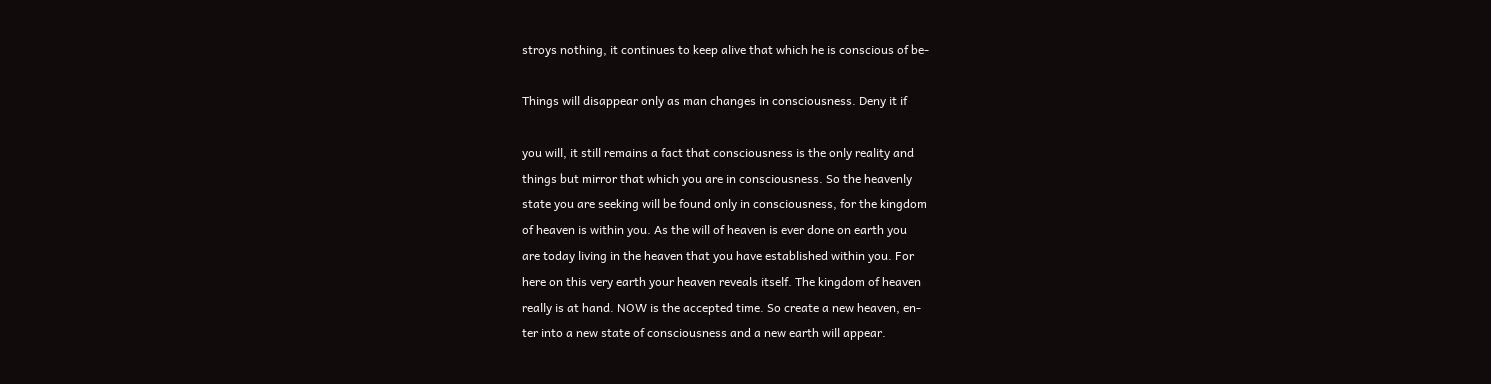stroys nothing, it continues to keep alive that which he is conscious of be-

Things will disappear only as man changes in consciousness. Deny it if

you will, it still remains a fact that consciousness is the only reality and
things but mirror that which you are in consciousness. So the heavenly
state you are seeking will be found only in consciousness, for the kingdom
of heaven is within you. As the will of heaven is ever done on earth you
are today living in the heaven that you have established within you. For
here on this very earth your heaven reveals itself. The kingdom of heaven
really is at hand. NOW is the accepted time. So create a new heaven, en-
ter into a new state of consciousness and a new earth will appear.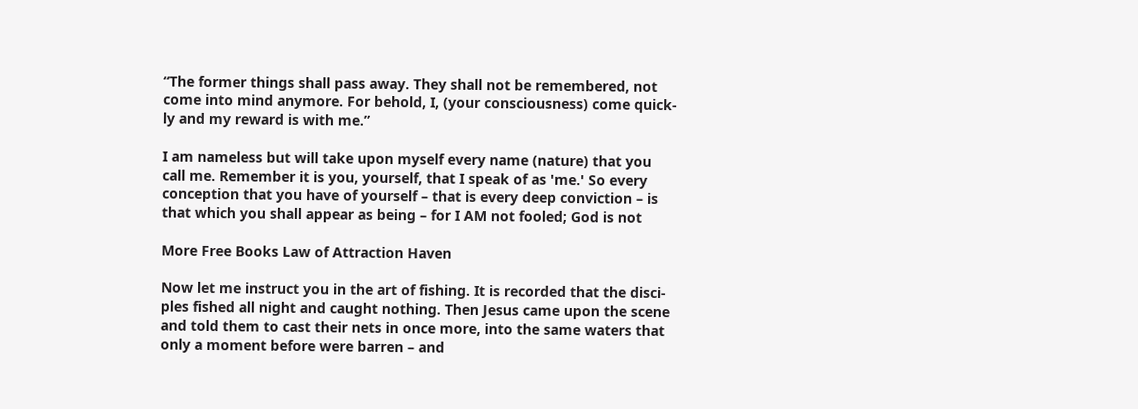“The former things shall pass away. They shall not be remembered, not
come into mind anymore. For behold, I, (your consciousness) come quick-
ly and my reward is with me.”

I am nameless but will take upon myself every name (nature) that you
call me. Remember it is you, yourself, that I speak of as 'me.' So every
conception that you have of yourself – that is every deep conviction – is
that which you shall appear as being – for I AM not fooled; God is not

More Free Books Law of Attraction Haven

Now let me instruct you in the art of fishing. It is recorded that the disci-
ples fished all night and caught nothing. Then Jesus came upon the scene
and told them to cast their nets in once more, into the same waters that
only a moment before were barren – and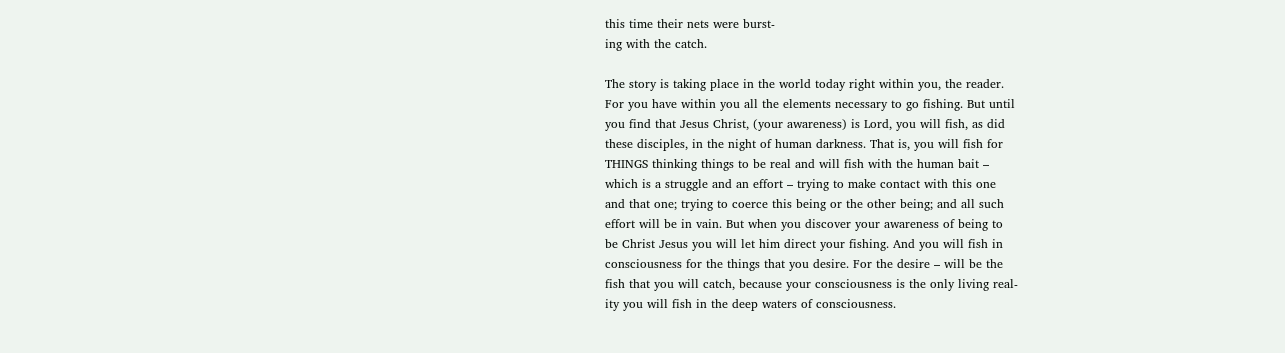this time their nets were burst-
ing with the catch.

The story is taking place in the world today right within you, the reader.
For you have within you all the elements necessary to go fishing. But until
you find that Jesus Christ, (your awareness) is Lord, you will fish, as did
these disciples, in the night of human darkness. That is, you will fish for
THINGS thinking things to be real and will fish with the human bait –
which is a struggle and an effort – trying to make contact with this one
and that one; trying to coerce this being or the other being; and all such
effort will be in vain. But when you discover your awareness of being to
be Christ Jesus you will let him direct your fishing. And you will fish in
consciousness for the things that you desire. For the desire – will be the
fish that you will catch, because your consciousness is the only living real-
ity you will fish in the deep waters of consciousness.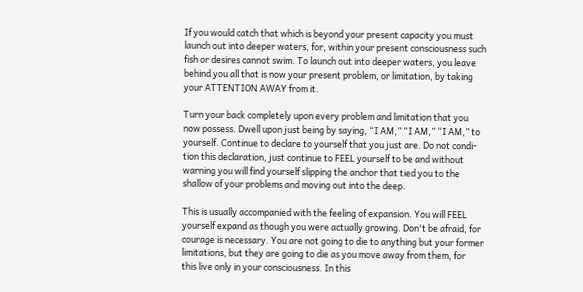If you would catch that which is beyond your present capacity you must
launch out into deeper waters, for, within your present consciousness such
fish or desires cannot swim. To launch out into deeper waters, you leave
behind you all that is now your present problem, or limitation, by taking
your ATTENTION AWAY from it.

Turn your back completely upon every problem and limitation that you
now possess. Dwell upon just being by saying, “I AM,” “I AM,” “I AM,” to
yourself. Continue to declare to yourself that you just are. Do not condi-
tion this declaration, just continue to FEEL yourself to be and without
warning you will find yourself slipping the anchor that tied you to the
shallow of your problems and moving out into the deep.

This is usually accompanied with the feeling of expansion. You will FEEL
yourself expand as though you were actually growing. Don't be afraid, for
courage is necessary. You are not going to die to anything but your former
limitations, but they are going to die as you move away from them, for
this live only in your consciousness. In this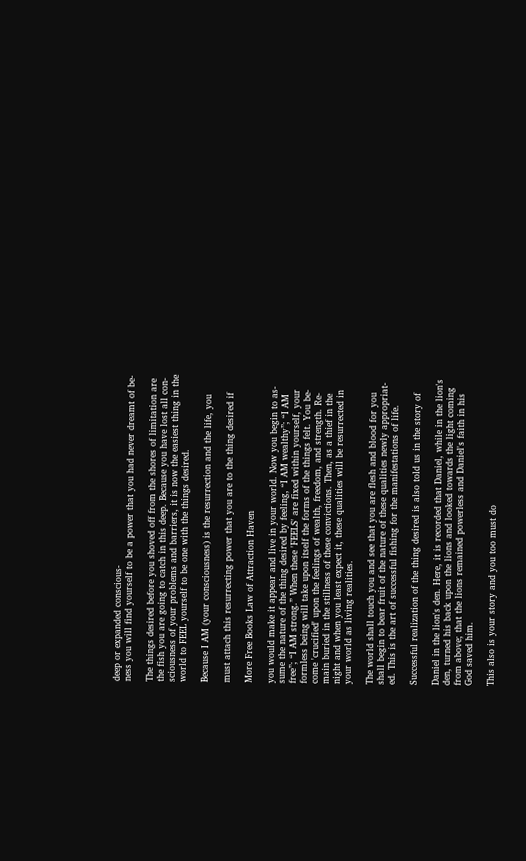deep or expanded conscious-
ness you will find yourself to be a power that you had never dreamt of be-

The things desired before you shoved off from the shores of limitation are
the fish you are going to catch in this deep. Because you have lost all con-
sciousness of your problems and barriers, it is now the easiest thing in the
world to FEEL yourself to be one with the things desired.

Because I AM (your consciousness) is the resurrection and the life, you

must attach this resurrecting power that you are to the thing desired if

More Free Books Law of Attraction Haven

you would make it appear and live in your world. Now you begin to as-
sume the nature of the thing desired by feeling, “I AM wealthy”; “I AM
free”; “I AM strong.” When these 'FEELS' are fixed within yourself, your
formless being will take upon itself the forms of the things felt. You be-
come 'crucified' upon the feelings of wealth, freedom, and strength. Re-
main buried in the stillness of these convictions. Then, as a thief in the
night and when you least expect it, these qualities will be resurrected in
your world as living realities.

The world shall touch you and see that you are flesh and blood for you
shall begin to bear fruit of the nature of these qualities newly appropriat-
ed. This is the art of successful fishing for the manifestations of life.

Successful realization of the thing desired is also told us in the story of

Daniel in the lion's den. Here, it is recorded that Daniel, while in the lion's
den, turned his back upon the lions and looked towards the light coming
from above; that the lions remained powerless and Daniel's faith in his
God saved him.

This also is your story and you too must do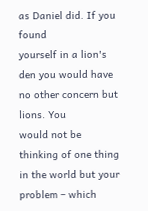as Daniel did. If you found
yourself in a lion's den you would have no other concern but lions. You
would not be thinking of one thing in the world but your problem – which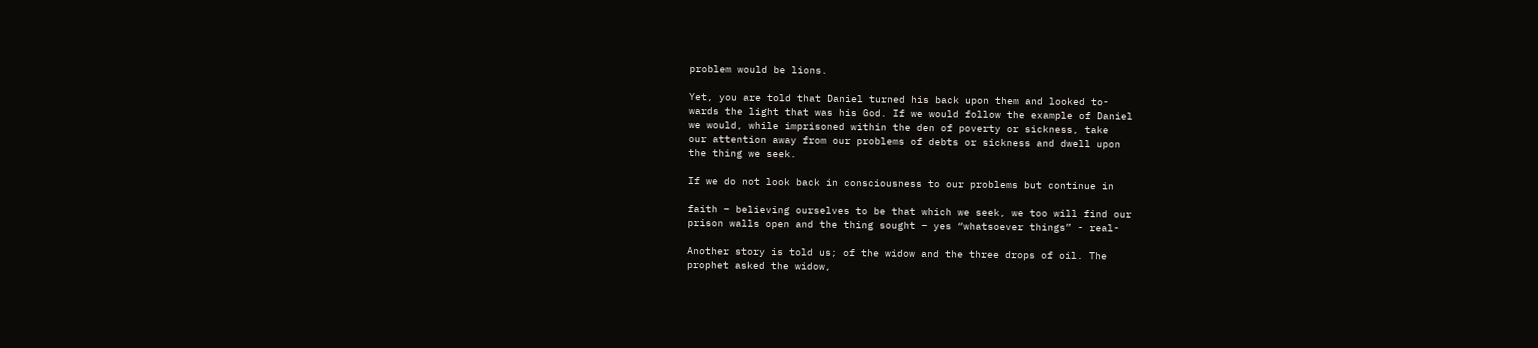problem would be lions.

Yet, you are told that Daniel turned his back upon them and looked to-
wards the light that was his God. If we would follow the example of Daniel
we would, while imprisoned within the den of poverty or sickness, take
our attention away from our problems of debts or sickness and dwell upon
the thing we seek.

If we do not look back in consciousness to our problems but continue in

faith – believing ourselves to be that which we seek, we too will find our
prison walls open and the thing sought – yes “whatsoever things” - real-

Another story is told us; of the widow and the three drops of oil. The
prophet asked the widow,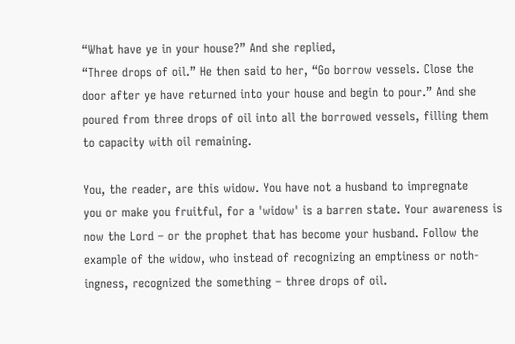“What have ye in your house?” And she replied,
“Three drops of oil.” He then said to her, “Go borrow vessels. Close the
door after ye have returned into your house and begin to pour.” And she
poured from three drops of oil into all the borrowed vessels, filling them
to capacity with oil remaining.

You, the reader, are this widow. You have not a husband to impregnate
you or make you fruitful, for a 'widow' is a barren state. Your awareness is
now the Lord – or the prophet that has become your husband. Follow the
example of the widow, who instead of recognizing an emptiness or noth-
ingness, recognized the something – three drops of oil.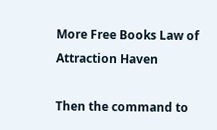More Free Books Law of Attraction Haven

Then the command to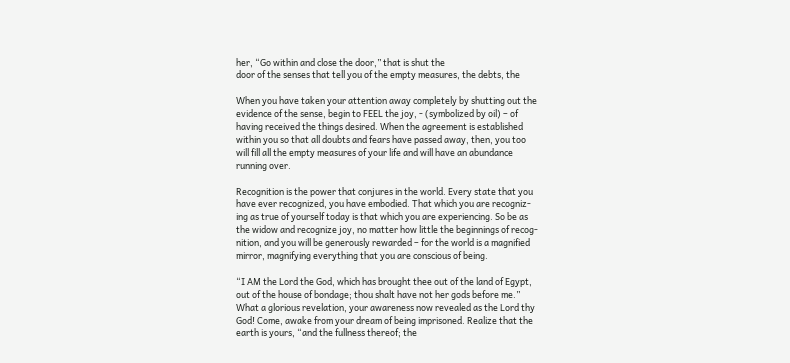her, “Go within and close the door,” that is shut the
door of the senses that tell you of the empty measures, the debts, the

When you have taken your attention away completely by shutting out the
evidence of the sense, begin to FEEL the joy, - (symbolized by oil) – of
having received the things desired. When the agreement is established
within you so that all doubts and fears have passed away, then, you too
will fill all the empty measures of your life and will have an abundance
running over.

Recognition is the power that conjures in the world. Every state that you
have ever recognized, you have embodied. That which you are recogniz-
ing as true of yourself today is that which you are experiencing. So be as
the widow and recognize joy, no matter how little the beginnings of recog-
nition, and you will be generously rewarded – for the world is a magnified
mirror, magnifying everything that you are conscious of being.

“I AM the Lord the God, which has brought thee out of the land of Egypt,
out of the house of bondage; thou shalt have not her gods before me.”
What a glorious revelation, your awareness now revealed as the Lord thy
God! Come, awake from your dream of being imprisoned. Realize that the
earth is yours, “and the fullness thereof; the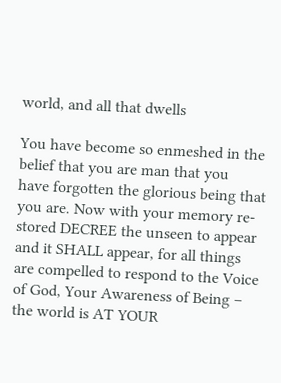world, and all that dwells

You have become so enmeshed in the belief that you are man that you
have forgotten the glorious being that you are. Now with your memory re-
stored DECREE the unseen to appear and it SHALL appear, for all things
are compelled to respond to the Voice of God, Your Awareness of Being –
the world is AT YOUR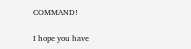COMMAND!

I hope you have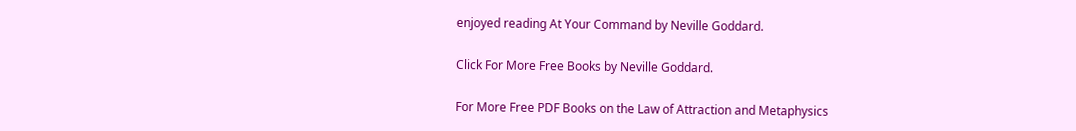enjoyed reading At Your Command by Neville Goddard.

Click For More Free Books by Neville Goddard.

For More Free PDF Books on the Law of Attraction and Metaphysics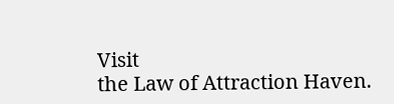Visit
the Law of Attraction Haven.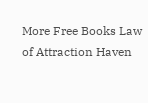More Free Books Law of Attraction Haven